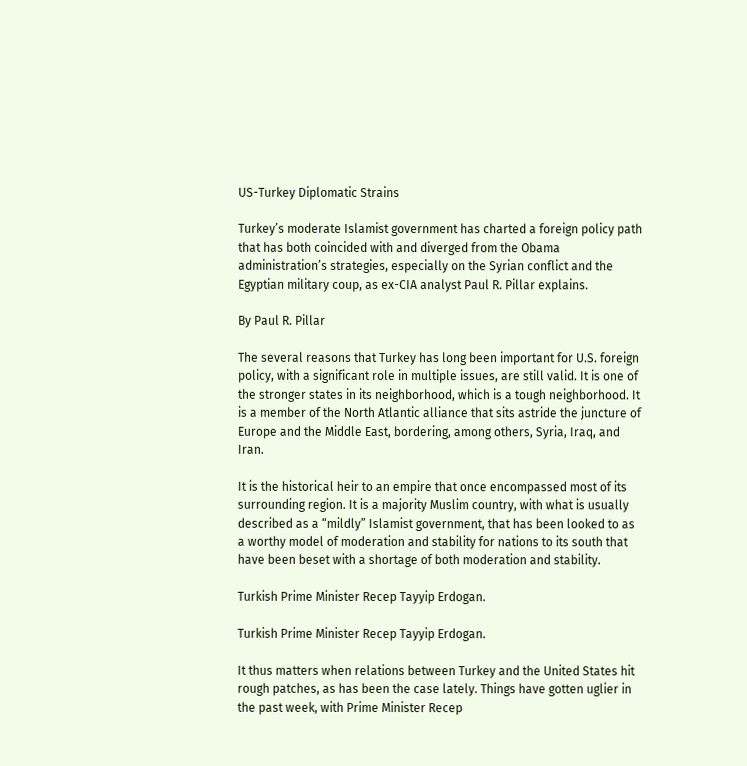US-Turkey Diplomatic Strains

Turkey’s moderate Islamist government has charted a foreign policy path that has both coincided with and diverged from the Obama administration’s strategies, especially on the Syrian conflict and the Egyptian military coup, as ex-CIA analyst Paul R. Pillar explains.

By Paul R. Pillar

The several reasons that Turkey has long been important for U.S. foreign policy, with a significant role in multiple issues, are still valid. It is one of the stronger states in its neighborhood, which is a tough neighborhood. It is a member of the North Atlantic alliance that sits astride the juncture of Europe and the Middle East, bordering, among others, Syria, Iraq, and Iran.

It is the historical heir to an empire that once encompassed most of its surrounding region. It is a majority Muslim country, with what is usually described as a “mildly” Islamist government, that has been looked to as a worthy model of moderation and stability for nations to its south that have been beset with a shortage of both moderation and stability.

Turkish Prime Minister Recep Tayyip Erdogan.

Turkish Prime Minister Recep Tayyip Erdogan.

It thus matters when relations between Turkey and the United States hit rough patches, as has been the case lately. Things have gotten uglier in the past week, with Prime Minister Recep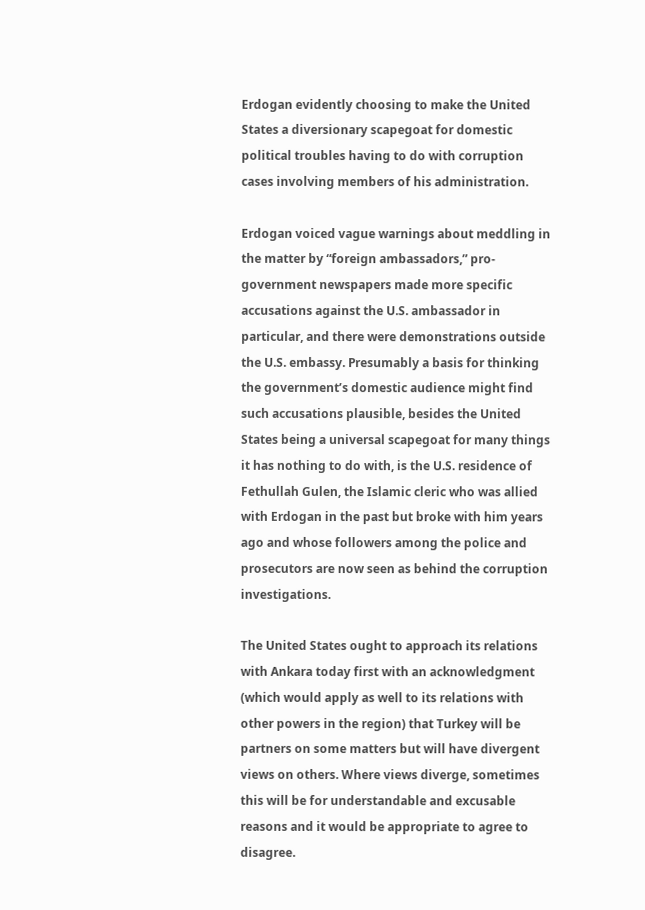Erdogan evidently choosing to make the United States a diversionary scapegoat for domestic political troubles having to do with corruption cases involving members of his administration.

Erdogan voiced vague warnings about meddling in the matter by “foreign ambassadors,” pro-government newspapers made more specific accusations against the U.S. ambassador in particular, and there were demonstrations outside the U.S. embassy. Presumably a basis for thinking the government’s domestic audience might find such accusations plausible, besides the United States being a universal scapegoat for many things it has nothing to do with, is the U.S. residence of Fethullah Gulen, the Islamic cleric who was allied with Erdogan in the past but broke with him years ago and whose followers among the police and prosecutors are now seen as behind the corruption investigations.

The United States ought to approach its relations with Ankara today first with an acknowledgment (which would apply as well to its relations with other powers in the region) that Turkey will be partners on some matters but will have divergent views on others. Where views diverge, sometimes this will be for understandable and excusable reasons and it would be appropriate to agree to disagree.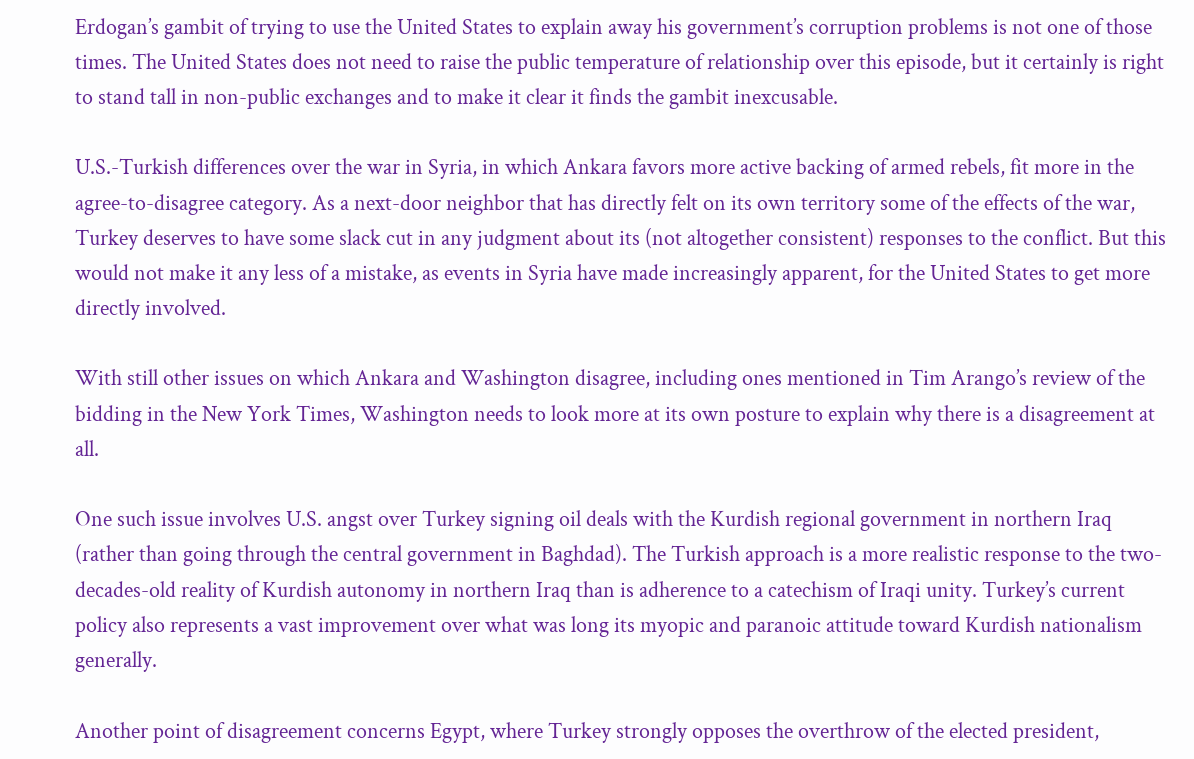Erdogan’s gambit of trying to use the United States to explain away his government’s corruption problems is not one of those times. The United States does not need to raise the public temperature of relationship over this episode, but it certainly is right to stand tall in non-public exchanges and to make it clear it finds the gambit inexcusable.

U.S.-Turkish differences over the war in Syria, in which Ankara favors more active backing of armed rebels, fit more in the agree-to-disagree category. As a next-door neighbor that has directly felt on its own territory some of the effects of the war, Turkey deserves to have some slack cut in any judgment about its (not altogether consistent) responses to the conflict. But this would not make it any less of a mistake, as events in Syria have made increasingly apparent, for the United States to get more directly involved.

With still other issues on which Ankara and Washington disagree, including ones mentioned in Tim Arango’s review of the bidding in the New York Times, Washington needs to look more at its own posture to explain why there is a disagreement at all.

One such issue involves U.S. angst over Turkey signing oil deals with the Kurdish regional government in northern Iraq (rather than going through the central government in Baghdad). The Turkish approach is a more realistic response to the two-decades-old reality of Kurdish autonomy in northern Iraq than is adherence to a catechism of Iraqi unity. Turkey’s current policy also represents a vast improvement over what was long its myopic and paranoic attitude toward Kurdish nationalism generally.

Another point of disagreement concerns Egypt, where Turkey strongly opposes the overthrow of the elected president,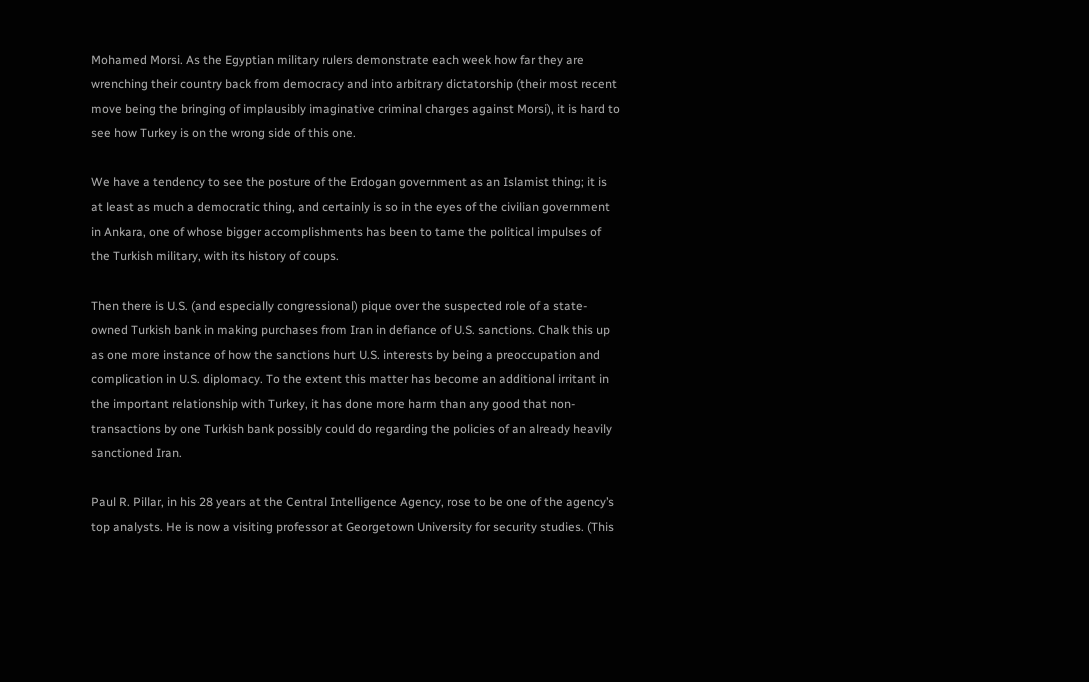Mohamed Morsi. As the Egyptian military rulers demonstrate each week how far they are wrenching their country back from democracy and into arbitrary dictatorship (their most recent move being the bringing of implausibly imaginative criminal charges against Morsi), it is hard to see how Turkey is on the wrong side of this one.

We have a tendency to see the posture of the Erdogan government as an Islamist thing; it is at least as much a democratic thing, and certainly is so in the eyes of the civilian government in Ankara, one of whose bigger accomplishments has been to tame the political impulses of the Turkish military, with its history of coups.

Then there is U.S. (and especially congressional) pique over the suspected role of a state-owned Turkish bank in making purchases from Iran in defiance of U.S. sanctions. Chalk this up as one more instance of how the sanctions hurt U.S. interests by being a preoccupation and complication in U.S. diplomacy. To the extent this matter has become an additional irritant in the important relationship with Turkey, it has done more harm than any good that non-transactions by one Turkish bank possibly could do regarding the policies of an already heavily sanctioned Iran.

Paul R. Pillar, in his 28 years at the Central Intelligence Agency, rose to be one of the agency’s top analysts. He is now a visiting professor at Georgetown University for security studies. (This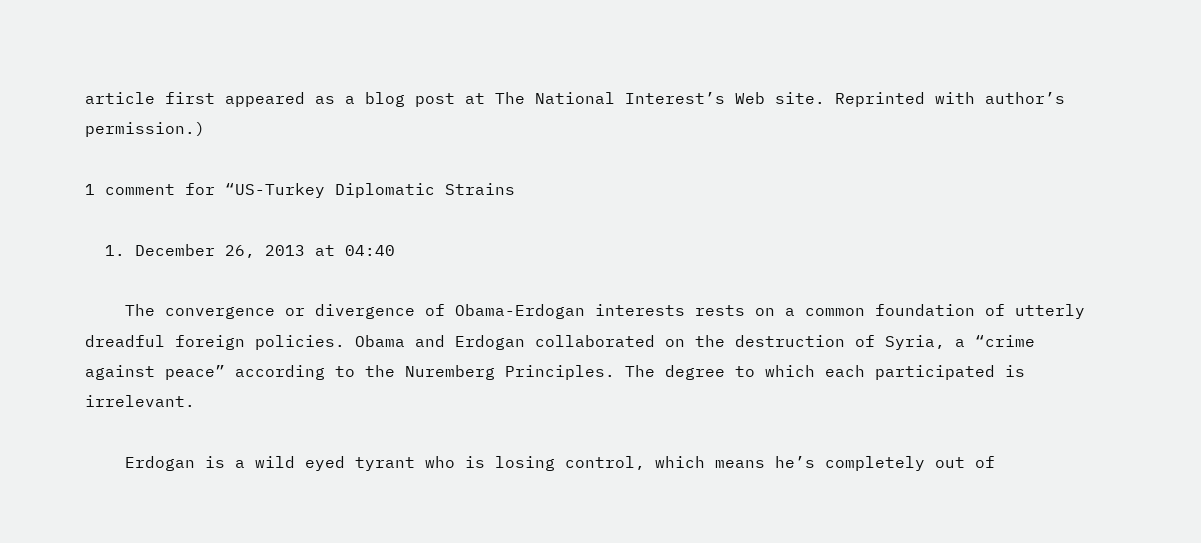article first appeared as a blog post at The National Interest’s Web site. Reprinted with author’s permission.)

1 comment for “US-Turkey Diplomatic Strains

  1. December 26, 2013 at 04:40

    The convergence or divergence of Obama-Erdogan interests rests on a common foundation of utterly dreadful foreign policies. Obama and Erdogan collaborated on the destruction of Syria, a “crime against peace” according to the Nuremberg Principles. The degree to which each participated is irrelevant.

    Erdogan is a wild eyed tyrant who is losing control, which means he’s completely out of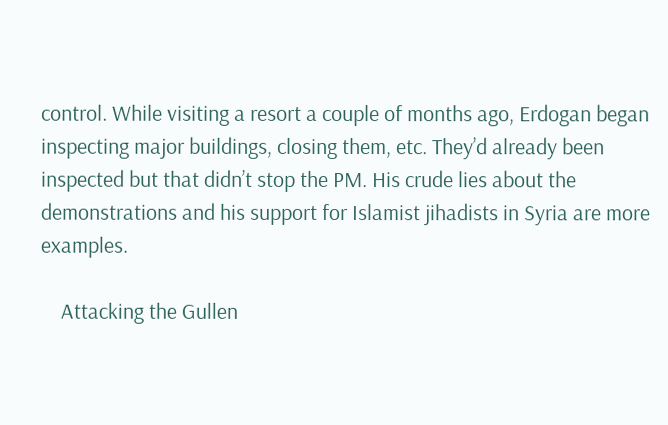control. While visiting a resort a couple of months ago, Erdogan began inspecting major buildings, closing them, etc. They’d already been inspected but that didn’t stop the PM. His crude lies about the demonstrations and his support for Islamist jihadists in Syria are more examples.

    Attacking the Gullen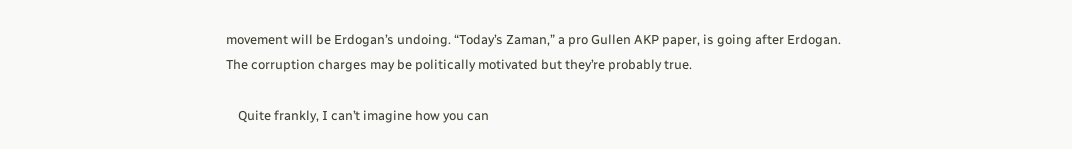movement will be Erdogan’s undoing. “Today’s Zaman,” a pro Gullen AKP paper, is going after Erdogan. The corruption charges may be politically motivated but they’re probably true.

    Quite frankly, I can’t imagine how you can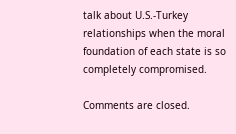talk about U.S.-Turkey relationships when the moral foundation of each state is so completely compromised.

Comments are closed.